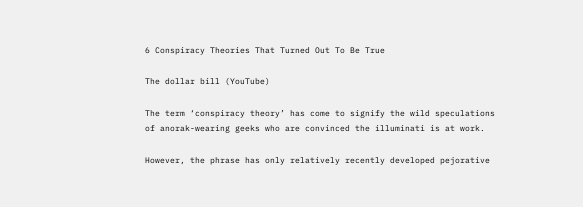6 Conspiracy Theories That Turned Out To Be True

The dollar bill (YouTube)

The term ‘conspiracy theory’ has come to signify the wild speculations of anorak-wearing geeks who are convinced the illuminati is at work.

However, the phrase has only relatively recently developed pejorative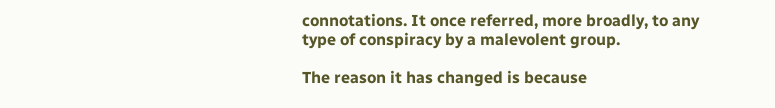connotations. It once referred, more broadly, to any type of conspiracy by a malevolent group.

The reason it has changed is because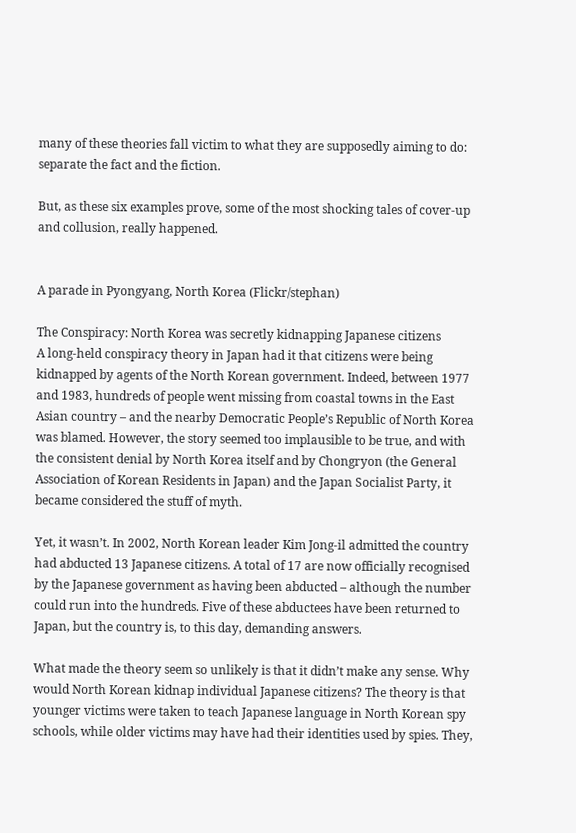many of these theories fall victim to what they are supposedly aiming to do: separate the fact and the fiction.

But, as these six examples prove, some of the most shocking tales of cover-up and collusion, really happened.


A parade in Pyongyang, North Korea (Flickr/stephan)

The Conspiracy: North Korea was secretly kidnapping Japanese citizens
A long-held conspiracy theory in Japan had it that citizens were being kidnapped by agents of the North Korean government. Indeed, between 1977 and 1983, hundreds of people went missing from coastal towns in the East Asian country – and the nearby Democratic People’s Republic of North Korea was blamed. However, the story seemed too implausible to be true, and with the consistent denial by North Korea itself and by Chongryon (the General Association of Korean Residents in Japan) and the Japan Socialist Party, it became considered the stuff of myth.

Yet, it wasn’t. In 2002, North Korean leader Kim Jong-il admitted the country had abducted 13 Japanese citizens. A total of 17 are now officially recognised by the Japanese government as having been abducted – although the number could run into the hundreds. Five of these abductees have been returned to Japan, but the country is, to this day, demanding answers.

What made the theory seem so unlikely is that it didn’t make any sense. Why would North Korean kidnap individual Japanese citizens? The theory is that younger victims were taken to teach Japanese language in North Korean spy schools, while older victims may have had their identities used by spies. They,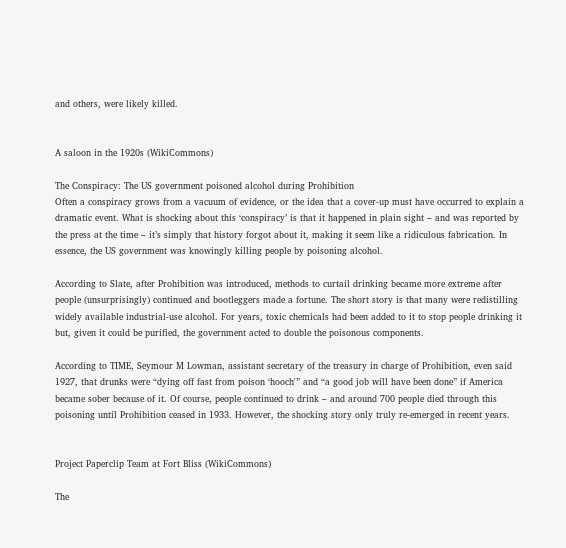and others, were likely killed.


A saloon in the 1920s (WikiCommons)

The Conspiracy: The US government poisoned alcohol during Prohibition
Often a conspiracy grows from a vacuum of evidence, or the idea that a cover-up must have occurred to explain a dramatic event. What is shocking about this ‘conspiracy’ is that it happened in plain sight – and was reported by the press at the time – it’s simply that history forgot about it, making it seem like a ridiculous fabrication. In essence, the US government was knowingly killing people by poisoning alcohol.

According to Slate, after Prohibition was introduced, methods to curtail drinking became more extreme after people (unsurprisingly) continued and bootleggers made a fortune. The short story is that many were redistilling widely available industrial-use alcohol. For years, toxic chemicals had been added to it to stop people drinking it but, given it could be purified, the government acted to double the poisonous components.

According to TIME, Seymour M Lowman, assistant secretary of the treasury in charge of Prohibition, even said 1927, that drunks were “dying off fast from poison ‘hooch'” and “a good job will have been done” if America became sober because of it. Of course, people continued to drink – and around 700 people died through this poisoning until Prohibition ceased in 1933. However, the shocking story only truly re-emerged in recent years.


Project Paperclip Team at Fort Bliss (WikiCommons)

The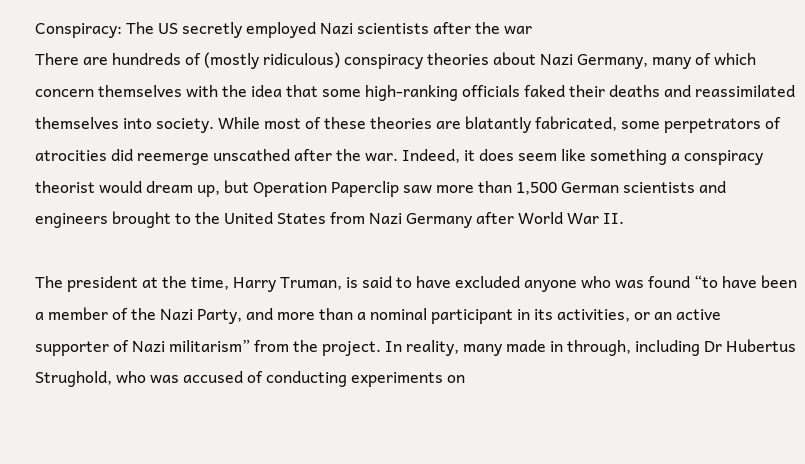Conspiracy: The US secretly employed Nazi scientists after the war
There are hundreds of (mostly ridiculous) conspiracy theories about Nazi Germany, many of which concern themselves with the idea that some high-ranking officials faked their deaths and reassimilated themselves into society. While most of these theories are blatantly fabricated, some perpetrators of atrocities did reemerge unscathed after the war. Indeed, it does seem like something a conspiracy theorist would dream up, but Operation Paperclip saw more than 1,500 German scientists and engineers brought to the United States from Nazi Germany after World War II.

The president at the time, Harry Truman, is said to have excluded anyone who was found “to have been a member of the Nazi Party, and more than a nominal participant in its activities, or an active supporter of Nazi militarism” from the project. In reality, many made in through, including Dr Hubertus Strughold, who was accused of conducting experiments on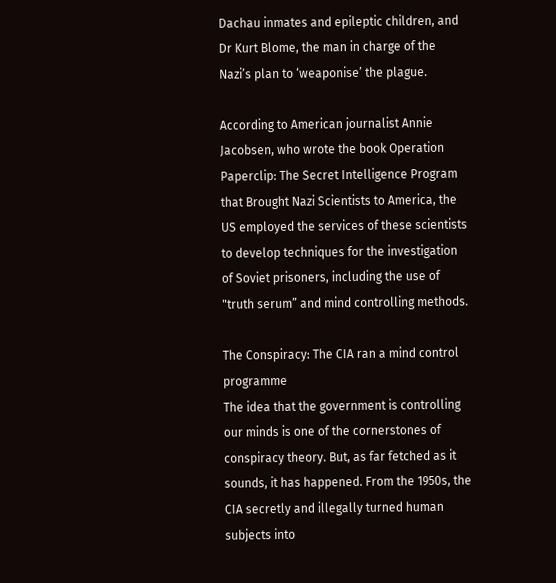Dachau inmates and epileptic children, and Dr Kurt Blome, the man in charge of the Nazi’s plan to ‘weaponise’ the plague.

According to American journalist Annie Jacobsen, who wrote the book Operation Paperclip: The Secret Intelligence Program that Brought Nazi Scientists to America, the US employed the services of these scientists to develop techniques for the investigation of Soviet prisoners, including the use of "truth serum” and mind controlling methods.

The Conspiracy: The CIA ran a mind control programme
The idea that the government is controlling our minds is one of the cornerstones of conspiracy theory. But, as far fetched as it sounds, it has happened. From the 1950s, the CIA secretly and illegally turned human subjects into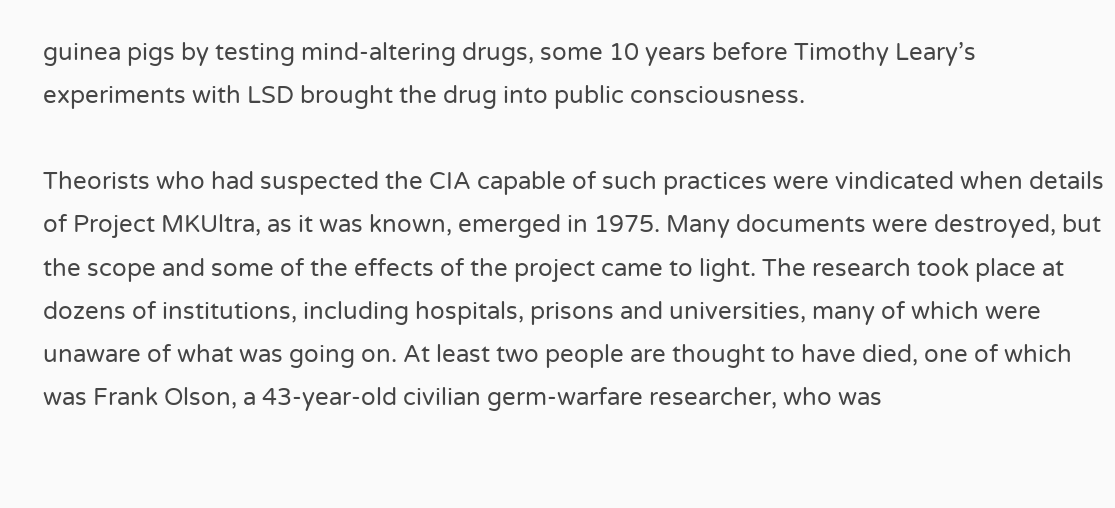guinea pigs by testing mind-altering drugs, some 10 years before Timothy Leary’s experiments with LSD brought the drug into public consciousness.

Theorists who had suspected the CIA capable of such practices were vindicated when details of Project MKUltra, as it was known, emerged in 1975. Many documents were destroyed, but the scope and some of the effects of the project came to light. The research took place at dozens of institutions, including hospitals, prisons and universities, many of which were unaware of what was going on. At least two people are thought to have died, one of which was Frank Olson, a 43-year-old civilian germ-warfare researcher, who was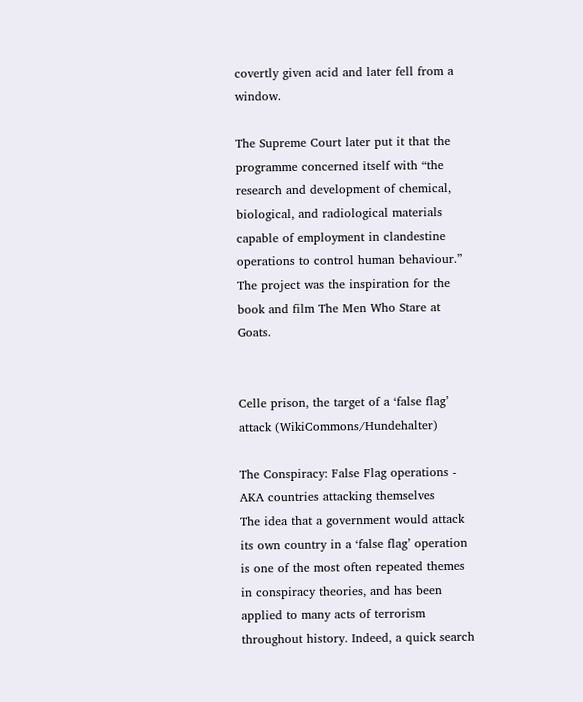covertly given acid and later fell from a window.

The Supreme Court later put it that the programme concerned itself with “the research and development of chemical, biological, and radiological materials capable of employment in clandestine operations to control human behaviour.” The project was the inspiration for the book and film The Men Who Stare at Goats.


Celle prison, the target of a ‘false flag’ attack (WikiCommons/Hundehalter)

The Conspiracy: False Flag operations - AKA countries attacking themselves
The idea that a government would attack its own country in a ‘false flag’ operation is one of the most often repeated themes in conspiracy theories, and has been applied to many acts of terrorism throughout history. Indeed, a quick search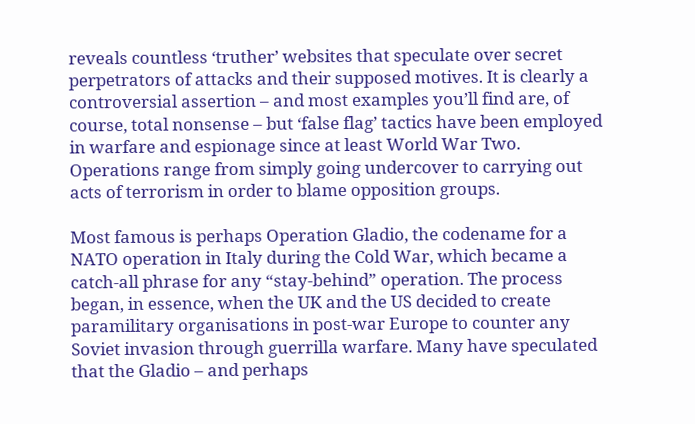reveals countless ‘truther’ websites that speculate over secret perpetrators of attacks and their supposed motives. It is clearly a controversial assertion – and most examples you’ll find are, of course, total nonsense – but ‘false flag’ tactics have been employed in warfare and espionage since at least World War Two. Operations range from simply going undercover to carrying out acts of terrorism in order to blame opposition groups.

Most famous is perhaps Operation Gladio, the codename for a NATO operation in Italy during the Cold War, which became a catch-all phrase for any “stay-behind” operation. The process began, in essence, when the UK and the US decided to create paramilitary organisations in post-war Europe to counter any Soviet invasion through guerrilla warfare. Many have speculated that the Gladio – and perhaps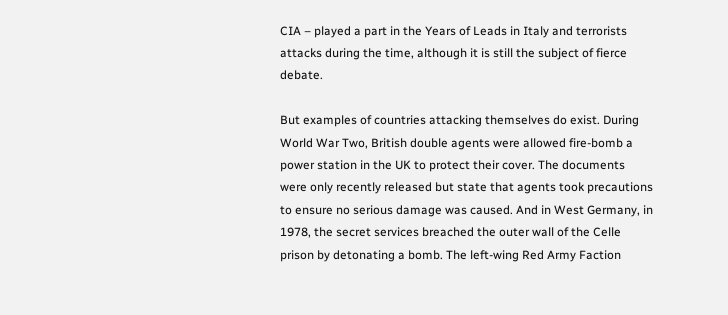CIA – played a part in the Years of Leads in Italy and terrorists attacks during the time, although it is still the subject of fierce debate.

But examples of countries attacking themselves do exist. During World War Two, British double agents were allowed fire-bomb a power station in the UK to protect their cover. The documents were only recently released but state that agents took precautions to ensure no serious damage was caused. And in West Germany, in 1978, the secret services breached the outer wall of the Celle prison by detonating a bomb. The left-wing Red Army Faction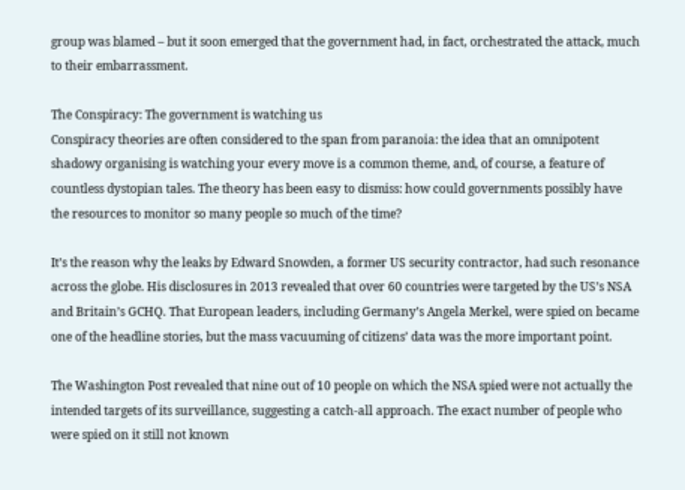group was blamed – but it soon emerged that the government had, in fact, orchestrated the attack, much to their embarrassment.

The Conspiracy: The government is watching us
Conspiracy theories are often considered to the span from paranoia: the idea that an omnipotent shadowy organising is watching your every move is a common theme, and, of course, a feature of countless dystopian tales. The theory has been easy to dismiss: how could governments possibly have the resources to monitor so many people so much of the time?

It’s the reason why the leaks by Edward Snowden, a former US security contractor, had such resonance across the globe. His disclosures in 2013 revealed that over 60 countries were targeted by the US’s NSA and Britain’s GCHQ. That European leaders, including Germany’s Angela Merkel, were spied on became one of the headline stories, but the mass vacuuming of citizens’ data was the more important point.

The Washington Post revealed that nine out of 10 people on which the NSA spied were not actually the intended targets of its surveillance, suggesting a catch-all approach. The exact number of people who were spied on it still not known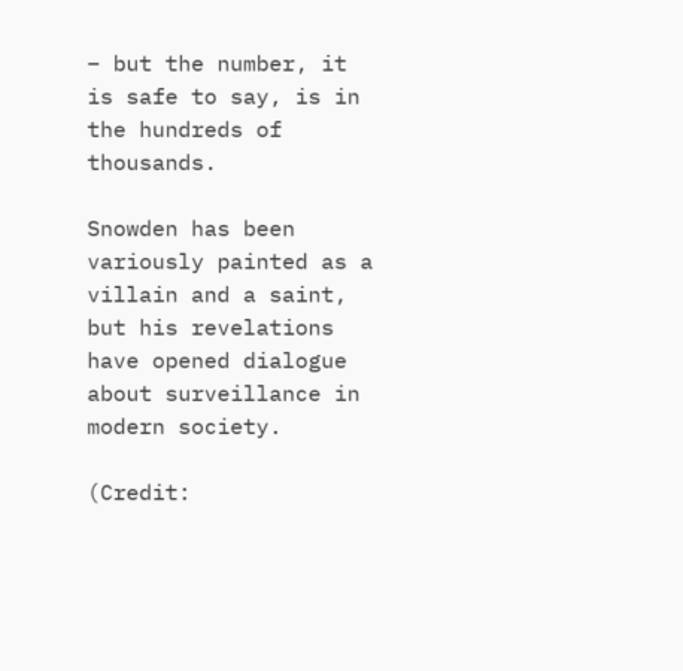– but the number, it is safe to say, is in the hundreds of thousands.

Snowden has been variously painted as a villain and a saint, but his revelations have opened dialogue about surveillance in modern society.

(Credit: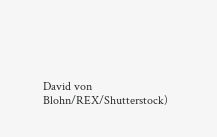David von Blohn/REX/Shutterstock)